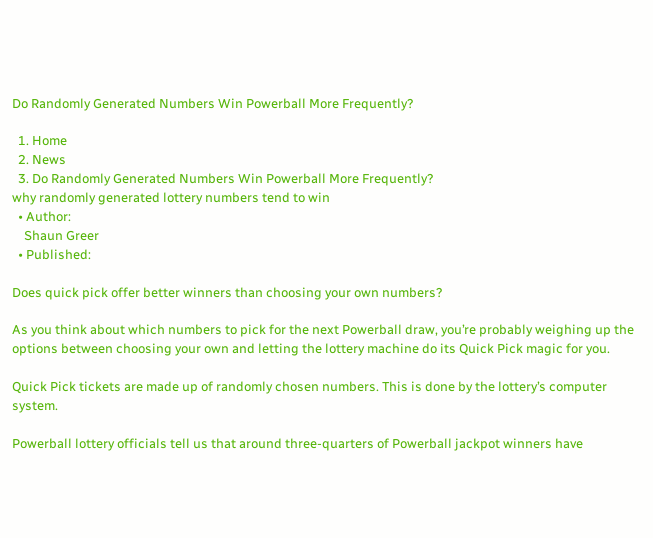Do Randomly Generated Numbers Win Powerball More Frequently?

  1. Home
  2. News
  3. Do Randomly Generated Numbers Win Powerball More Frequently?
why randomly generated lottery numbers tend to win
  • Author:
    Shaun Greer
  • Published:

Does quick pick offer better winners than choosing your own numbers?

As you think about which numbers to pick for the next Powerball draw, you’re probably weighing up the options between choosing your own and letting the lottery machine do its Quick Pick magic for you.

Quick Pick tickets are made up of randomly chosen numbers. This is done by the lottery’s computer system.

Powerball lottery officials tell us that around three-quarters of Powerball jackpot winners have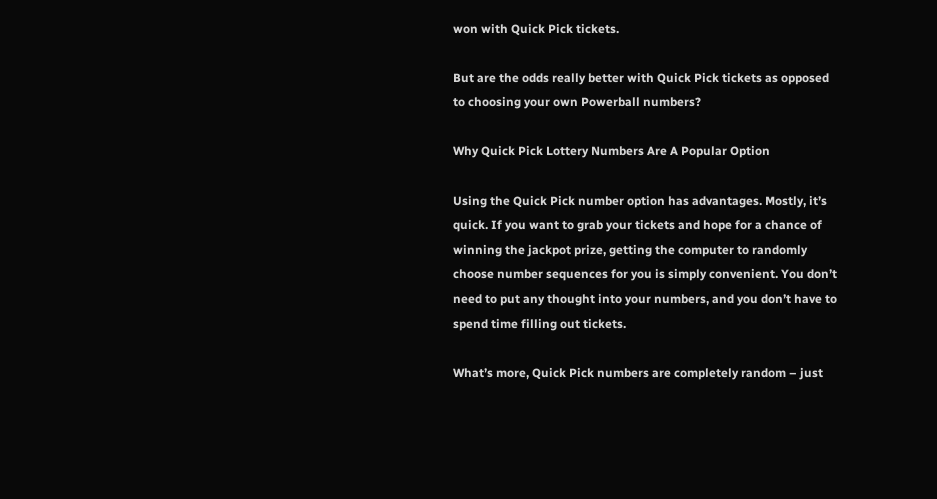won with Quick Pick tickets.

But are the odds really better with Quick Pick tickets as opposed to choosing your own Powerball numbers?

Why Quick Pick Lottery Numbers Are A Popular Option

Using the Quick Pick number option has advantages. Mostly, it’s quick. If you want to grab your tickets and hope for a chance of winning the jackpot prize, getting the computer to randomly choose number sequences for you is simply convenient. You don’t need to put any thought into your numbers, and you don’t have to spend time filling out tickets.

What’s more, Quick Pick numbers are completely random – just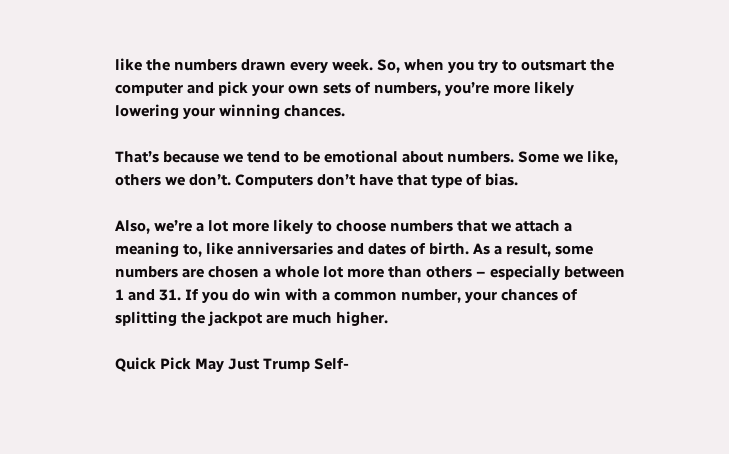like the numbers drawn every week. So, when you try to outsmart the computer and pick your own sets of numbers, you’re more likely lowering your winning chances.

That’s because we tend to be emotional about numbers. Some we like, others we don’t. Computers don’t have that type of bias.

Also, we’re a lot more likely to choose numbers that we attach a meaning to, like anniversaries and dates of birth. As a result, some numbers are chosen a whole lot more than others – especially between 1 and 31. If you do win with a common number, your chances of splitting the jackpot are much higher.

Quick Pick May Just Trump Self-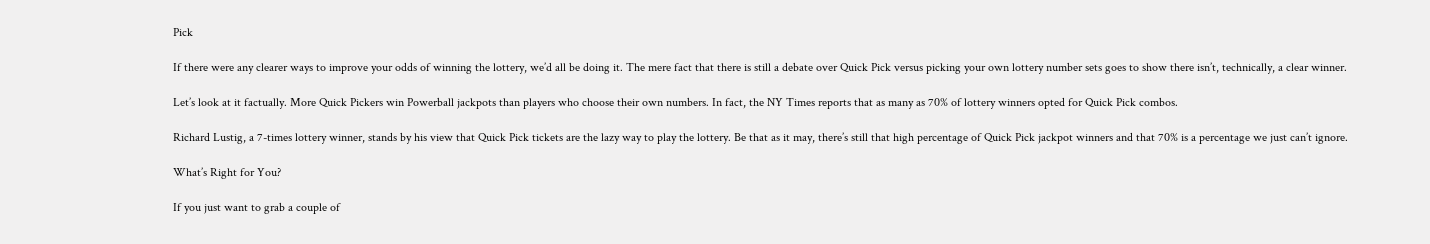Pick

If there were any clearer ways to improve your odds of winning the lottery, we’d all be doing it. The mere fact that there is still a debate over Quick Pick versus picking your own lottery number sets goes to show there isn’t, technically, a clear winner.

Let’s look at it factually. More Quick Pickers win Powerball jackpots than players who choose their own numbers. In fact, the NY Times reports that as many as 70% of lottery winners opted for Quick Pick combos.

Richard Lustig, a 7-times lottery winner, stands by his view that Quick Pick tickets are the lazy way to play the lottery. Be that as it may, there’s still that high percentage of Quick Pick jackpot winners and that 70% is a percentage we just can’t ignore.

What’s Right for You?

If you just want to grab a couple of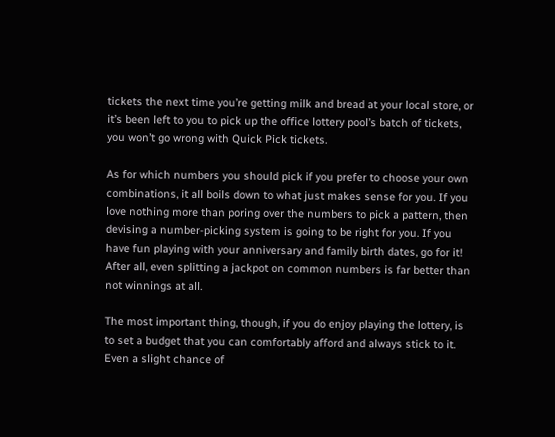tickets the next time you’re getting milk and bread at your local store, or it’s been left to you to pick up the office lottery pool’s batch of tickets, you won’t go wrong with Quick Pick tickets.

As for which numbers you should pick if you prefer to choose your own combinations, it all boils down to what just makes sense for you. If you love nothing more than poring over the numbers to pick a pattern, then devising a number-picking system is going to be right for you. If you have fun playing with your anniversary and family birth dates, go for it! After all, even splitting a jackpot on common numbers is far better than not winnings at all.

The most important thing, though, if you do enjoy playing the lottery, is to set a budget that you can comfortably afford and always stick to it. Even a slight chance of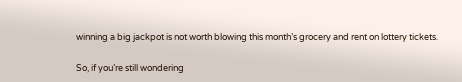winning a big jackpot is not worth blowing this month’s grocery and rent on lottery tickets.

So, if you’re still wondering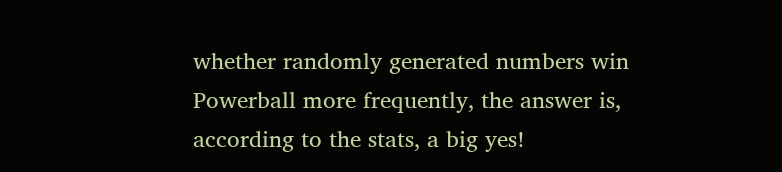whether randomly generated numbers win Powerball more frequently, the answer is, according to the stats, a big yes!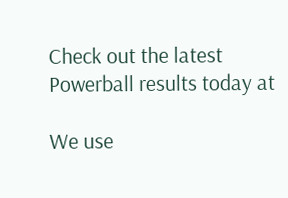Check out the latest Powerball results today at

We use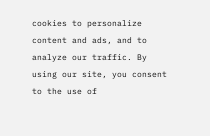cookies to personalize content and ads, and to analyze our traffic. By using our site, you consent to the use of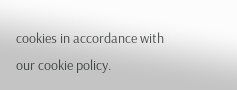cookies in accordance with our cookie policy.